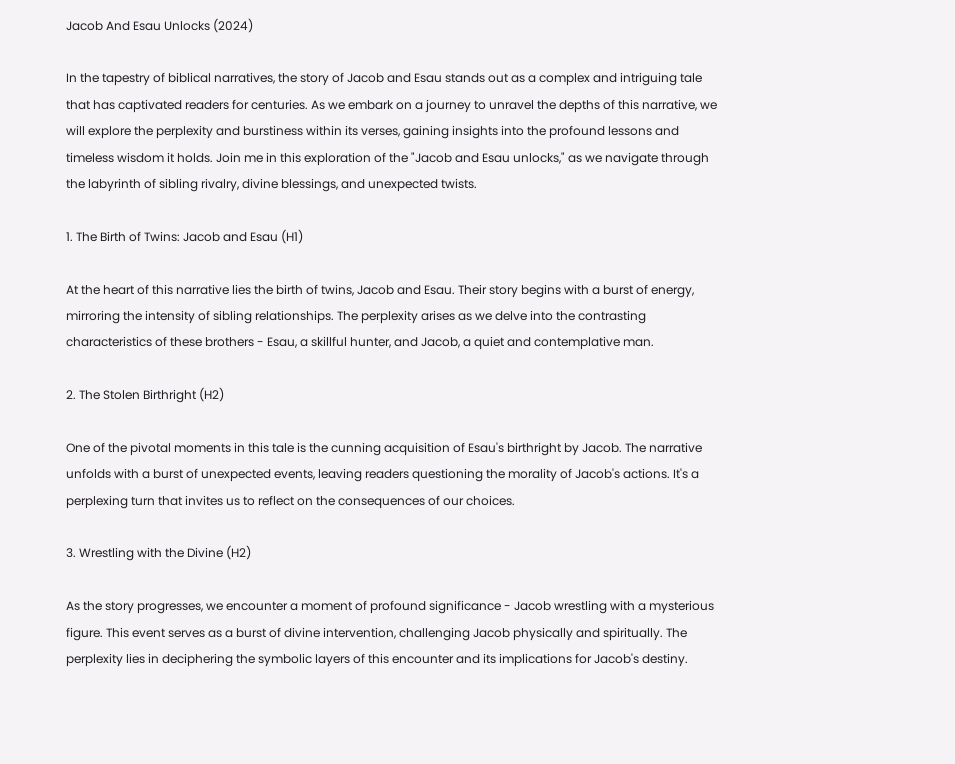Jacob And Esau Unlocks (2024)

In the tapestry of biblical narratives, the story of Jacob and Esau stands out as a complex and intriguing tale that has captivated readers for centuries. As we embark on a journey to unravel the depths of this narrative, we will explore the perplexity and burstiness within its verses, gaining insights into the profound lessons and timeless wisdom it holds. Join me in this exploration of the "Jacob and Esau unlocks," as we navigate through the labyrinth of sibling rivalry, divine blessings, and unexpected twists.

1. The Birth of Twins: Jacob and Esau (H1)

At the heart of this narrative lies the birth of twins, Jacob and Esau. Their story begins with a burst of energy, mirroring the intensity of sibling relationships. The perplexity arises as we delve into the contrasting characteristics of these brothers - Esau, a skillful hunter, and Jacob, a quiet and contemplative man.

2. The Stolen Birthright (H2)

One of the pivotal moments in this tale is the cunning acquisition of Esau's birthright by Jacob. The narrative unfolds with a burst of unexpected events, leaving readers questioning the morality of Jacob's actions. It's a perplexing turn that invites us to reflect on the consequences of our choices.

3. Wrestling with the Divine (H2)

As the story progresses, we encounter a moment of profound significance - Jacob wrestling with a mysterious figure. This event serves as a burst of divine intervention, challenging Jacob physically and spiritually. The perplexity lies in deciphering the symbolic layers of this encounter and its implications for Jacob's destiny.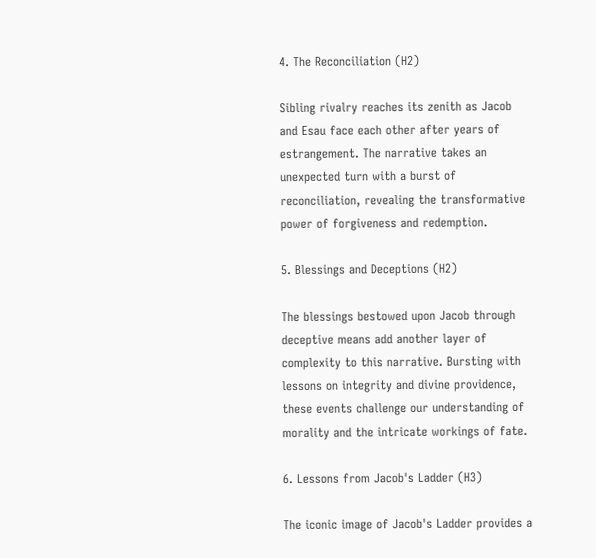4. The Reconciliation (H2)

Sibling rivalry reaches its zenith as Jacob and Esau face each other after years of estrangement. The narrative takes an unexpected turn with a burst of reconciliation, revealing the transformative power of forgiveness and redemption.

5. Blessings and Deceptions (H2)

The blessings bestowed upon Jacob through deceptive means add another layer of complexity to this narrative. Bursting with lessons on integrity and divine providence, these events challenge our understanding of morality and the intricate workings of fate.

6. Lessons from Jacob's Ladder (H3)

The iconic image of Jacob's Ladder provides a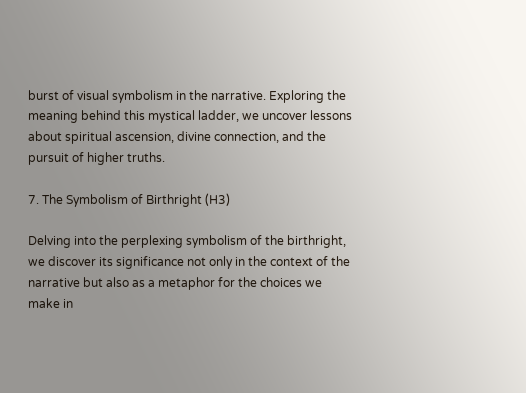burst of visual symbolism in the narrative. Exploring the meaning behind this mystical ladder, we uncover lessons about spiritual ascension, divine connection, and the pursuit of higher truths.

7. The Symbolism of Birthright (H3)

Delving into the perplexing symbolism of the birthright, we discover its significance not only in the context of the narrative but also as a metaphor for the choices we make in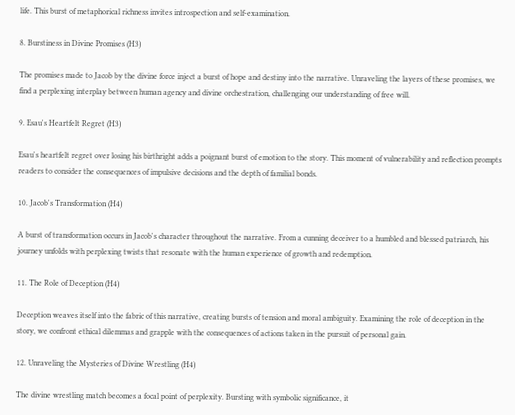life. This burst of metaphorical richness invites introspection and self-examination.

8. Burstiness in Divine Promises (H3)

The promises made to Jacob by the divine force inject a burst of hope and destiny into the narrative. Unraveling the layers of these promises, we find a perplexing interplay between human agency and divine orchestration, challenging our understanding of free will.

9. Esau's Heartfelt Regret (H3)

Esau's heartfelt regret over losing his birthright adds a poignant burst of emotion to the story. This moment of vulnerability and reflection prompts readers to consider the consequences of impulsive decisions and the depth of familial bonds.

10. Jacob's Transformation (H4)

A burst of transformation occurs in Jacob's character throughout the narrative. From a cunning deceiver to a humbled and blessed patriarch, his journey unfolds with perplexing twists that resonate with the human experience of growth and redemption.

11. The Role of Deception (H4)

Deception weaves itself into the fabric of this narrative, creating bursts of tension and moral ambiguity. Examining the role of deception in the story, we confront ethical dilemmas and grapple with the consequences of actions taken in the pursuit of personal gain.

12. Unraveling the Mysteries of Divine Wrestling (H4)

The divine wrestling match becomes a focal point of perplexity. Bursting with symbolic significance, it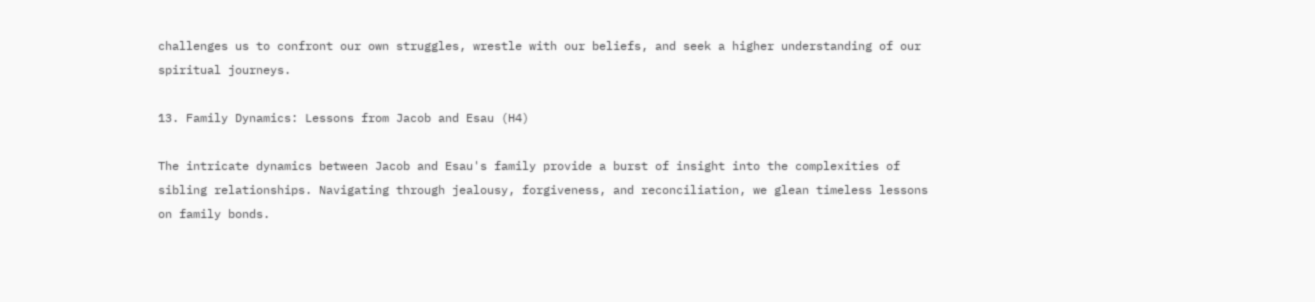challenges us to confront our own struggles, wrestle with our beliefs, and seek a higher understanding of our spiritual journeys.

13. Family Dynamics: Lessons from Jacob and Esau (H4)

The intricate dynamics between Jacob and Esau's family provide a burst of insight into the complexities of sibling relationships. Navigating through jealousy, forgiveness, and reconciliation, we glean timeless lessons on family bonds.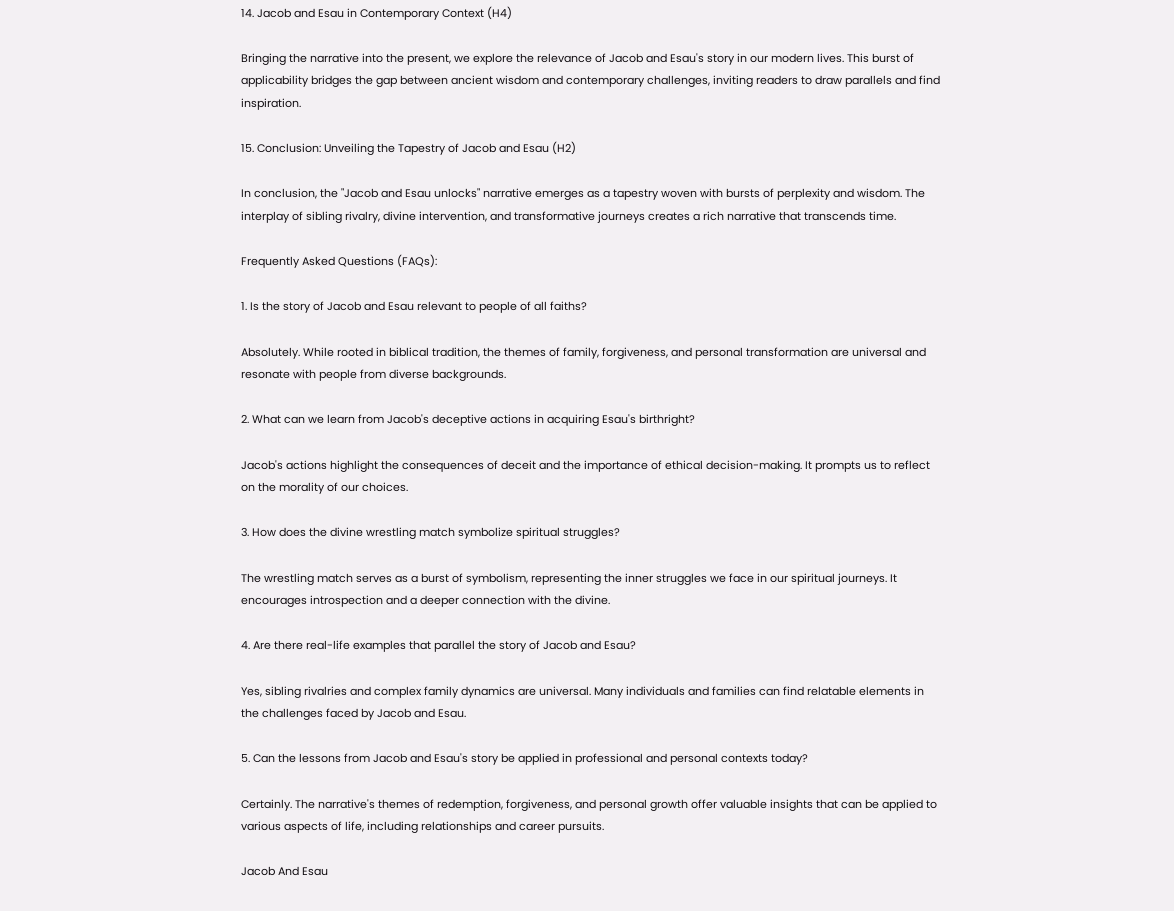14. Jacob and Esau in Contemporary Context (H4)

Bringing the narrative into the present, we explore the relevance of Jacob and Esau's story in our modern lives. This burst of applicability bridges the gap between ancient wisdom and contemporary challenges, inviting readers to draw parallels and find inspiration.

15. Conclusion: Unveiling the Tapestry of Jacob and Esau (H2)

In conclusion, the "Jacob and Esau unlocks" narrative emerges as a tapestry woven with bursts of perplexity and wisdom. The interplay of sibling rivalry, divine intervention, and transformative journeys creates a rich narrative that transcends time.

Frequently Asked Questions (FAQs):

1. Is the story of Jacob and Esau relevant to people of all faiths?

Absolutely. While rooted in biblical tradition, the themes of family, forgiveness, and personal transformation are universal and resonate with people from diverse backgrounds.

2. What can we learn from Jacob's deceptive actions in acquiring Esau's birthright?

Jacob's actions highlight the consequences of deceit and the importance of ethical decision-making. It prompts us to reflect on the morality of our choices.

3. How does the divine wrestling match symbolize spiritual struggles?

The wrestling match serves as a burst of symbolism, representing the inner struggles we face in our spiritual journeys. It encourages introspection and a deeper connection with the divine.

4. Are there real-life examples that parallel the story of Jacob and Esau?

Yes, sibling rivalries and complex family dynamics are universal. Many individuals and families can find relatable elements in the challenges faced by Jacob and Esau.

5. Can the lessons from Jacob and Esau's story be applied in professional and personal contexts today?

Certainly. The narrative's themes of redemption, forgiveness, and personal growth offer valuable insights that can be applied to various aspects of life, including relationships and career pursuits.

Jacob And Esau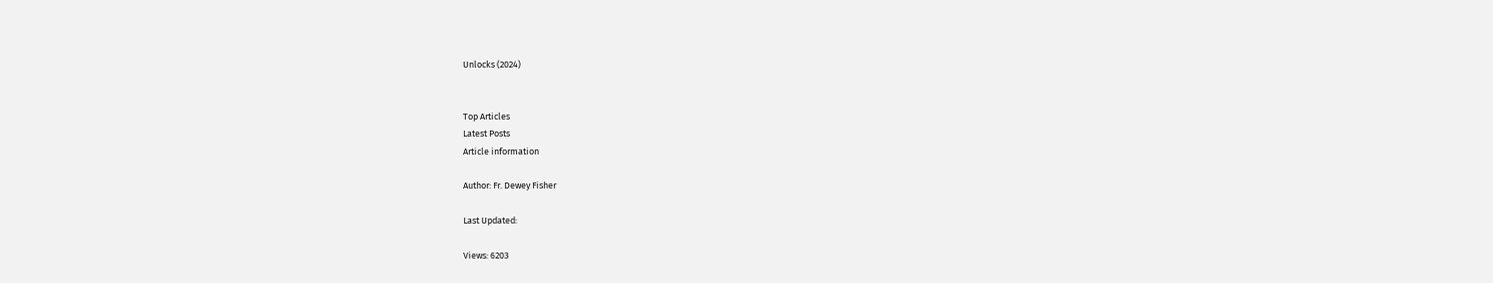Unlocks (2024)


Top Articles
Latest Posts
Article information

Author: Fr. Dewey Fisher

Last Updated:

Views: 6203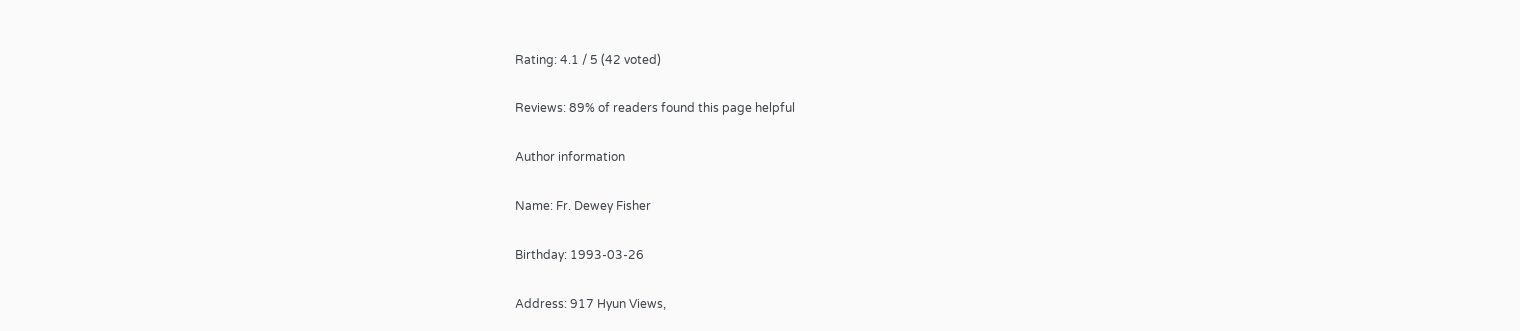Rating: 4.1 / 5 (42 voted)

Reviews: 89% of readers found this page helpful

Author information

Name: Fr. Dewey Fisher

Birthday: 1993-03-26

Address: 917 Hyun Views,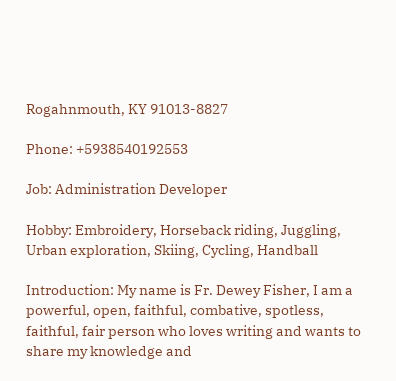Rogahnmouth, KY 91013-8827

Phone: +5938540192553

Job: Administration Developer

Hobby: Embroidery, Horseback riding, Juggling, Urban exploration, Skiing, Cycling, Handball

Introduction: My name is Fr. Dewey Fisher, I am a powerful, open, faithful, combative, spotless, faithful, fair person who loves writing and wants to share my knowledge and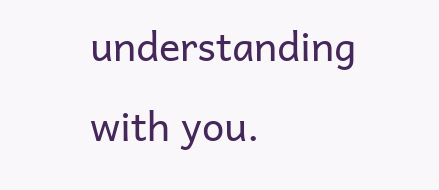understanding with you.